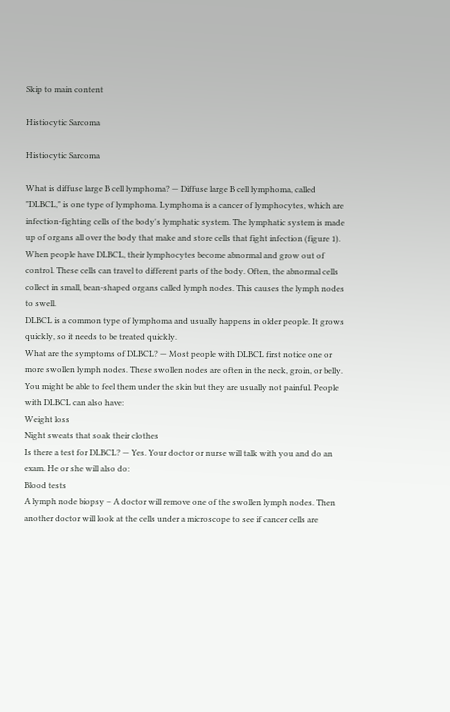Skip to main content

Histiocytic Sarcoma

Histiocytic Sarcoma

What is diffuse large B cell lymphoma? — Diffuse large B cell lymphoma, called "DLBCL," is one type of lymphoma. Lymphoma is a cancer of lymphocytes, which are infection-fighting cells of the body's lymphatic system. The lymphatic system is made up of organs all over the body that make and store cells that fight infection (figure 1).
When people have DLBCL, their lymphocytes become abnormal and grow out of control. These cells can travel to different parts of the body. Often, the abnormal cells collect in small, bean-shaped organs called lymph nodes. This causes the lymph nodes to swell.
DLBCL is a common type of lymphoma and usually happens in older people. It grows quickly, so it needs to be treated quickly.
What are the symptoms of DLBCL? — Most people with DLBCL first notice one or more swollen lymph nodes. These swollen nodes are often in the neck, groin, or belly. You might be able to feel them under the skin but they are usually not painful. People with DLBCL can also have:
Weight loss
Night sweats that soak their clothes
Is there a test for DLBCL? — Yes. Your doctor or nurse will talk with you and do an exam. He or she will also do:
Blood tests
A lymph node biopsy – A doctor will remove one of the swollen lymph nodes. Then another doctor will look at the cells under a microscope to see if cancer cells are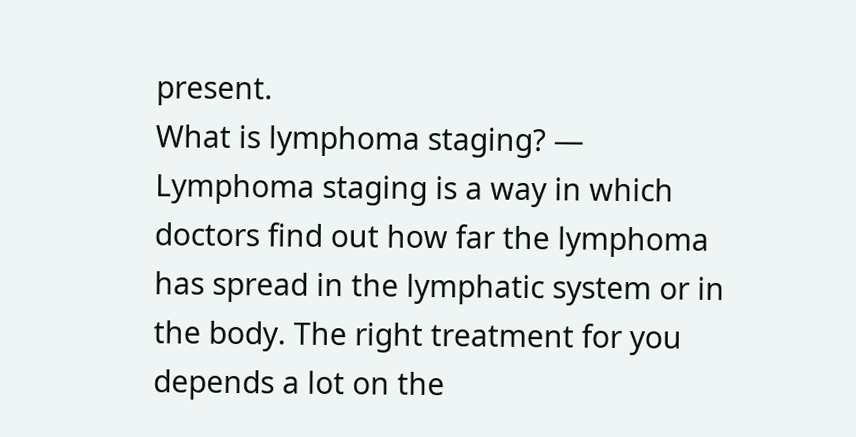present.
What is lymphoma staging? — Lymphoma staging is a way in which doctors find out how far the lymphoma has spread in the lymphatic system or in the body. The right treatment for you depends a lot on the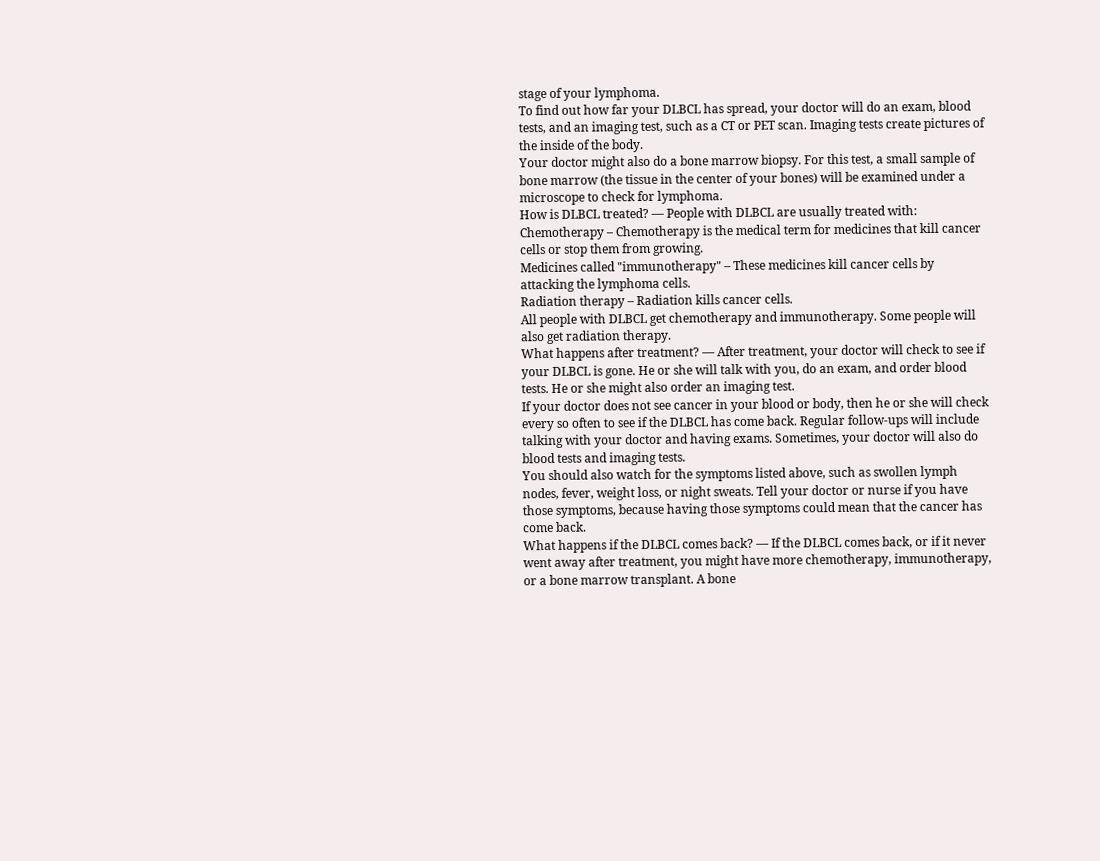stage of your lymphoma.
To find out how far your DLBCL has spread, your doctor will do an exam, blood tests, and an imaging test, such as a CT or PET scan. Imaging tests create pictures of the inside of the body.
Your doctor might also do a bone marrow biopsy. For this test, a small sample of bone marrow (the tissue in the center of your bones) will be examined under a microscope to check for lymphoma.
How is DLBCL treated? — People with DLBCL are usually treated with:
Chemotherapy – Chemotherapy is the medical term for medicines that kill cancer cells or stop them from growing.
Medicines called "immunotherapy" – These medicines kill cancer cells by attacking the lymphoma cells.
Radiation therapy – Radiation kills cancer cells.
All people with DLBCL get chemotherapy and immunotherapy. Some people will also get radiation therapy.
What happens after treatment? — After treatment, your doctor will check to see if your DLBCL is gone. He or she will talk with you, do an exam, and order blood tests. He or she might also order an imaging test.
If your doctor does not see cancer in your blood or body, then he or she will check every so often to see if the DLBCL has come back. Regular follow-ups will include talking with your doctor and having exams. Sometimes, your doctor will also do blood tests and imaging tests.
You should also watch for the symptoms listed above, such as swollen lymph nodes, fever, weight loss, or night sweats. Tell your doctor or nurse if you have those symptoms, because having those symptoms could mean that the cancer has come back.
What happens if the DLBCL comes back? — If the DLBCL comes back, or if it never went away after treatment, you might have more chemotherapy, immunotherapy, or a bone marrow transplant. A bone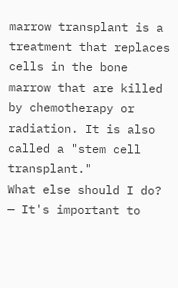marrow transplant is a treatment that replaces cells in the bone marrow that are killed by chemotherapy or radiation. It is also called a "stem cell transplant."
What else should I do? — It's important to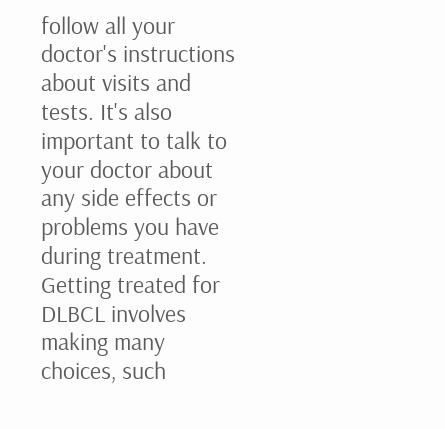follow all your doctor's instructions about visits and tests. It's also important to talk to your doctor about any side effects or problems you have during treatment.
Getting treated for DLBCL involves making many choices, such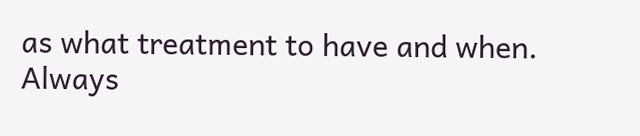as what treatment to have and when.
Always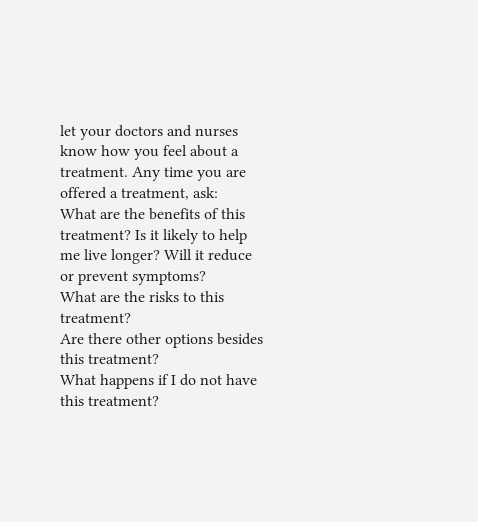let your doctors and nurses know how you feel about a treatment. Any time you are offered a treatment, ask:
What are the benefits of this treatment? Is it likely to help me live longer? Will it reduce or prevent symptoms?
What are the risks to this treatment?
Are there other options besides this treatment?
What happens if I do not have this treatment?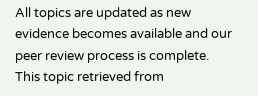All topics are updated as new evidence becomes available and our peer review process is complete.
This topic retrieved from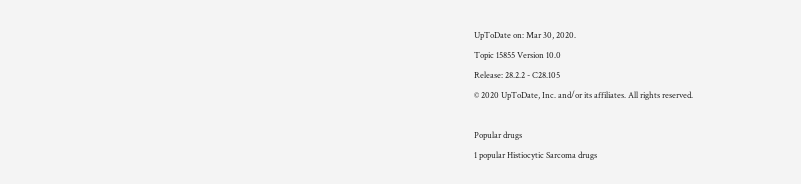UpToDate on: Mar 30, 2020.
Topic 15855 Version 10.0
Release: 28.2.2 - C28.105
© 2020 UpToDate, Inc. and/or its affiliates. All rights reserved.

Popular drugs
1 popular Histiocytic Sarcoma drugs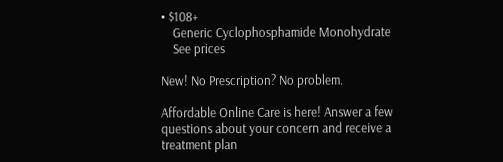• $108+
    Generic Cyclophosphamide Monohydrate
    See prices

New! No Prescription? No problem.

Affordable Online Care is here! Answer a few questions about your concern and receive a treatment plan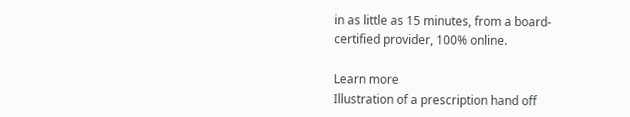in as little as 15 minutes, from a board-certified provider, 100% online.

Learn more
Illustration of a prescription hand off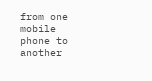from one mobile phone to another